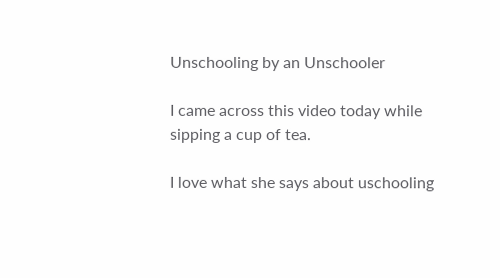Unschooling by an Unschooler

I came across this video today while sipping a cup of tea.

I love what she says about uschooling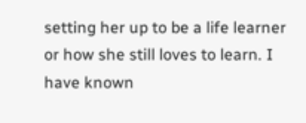setting her up to be a life learner or how she still loves to learn. I have known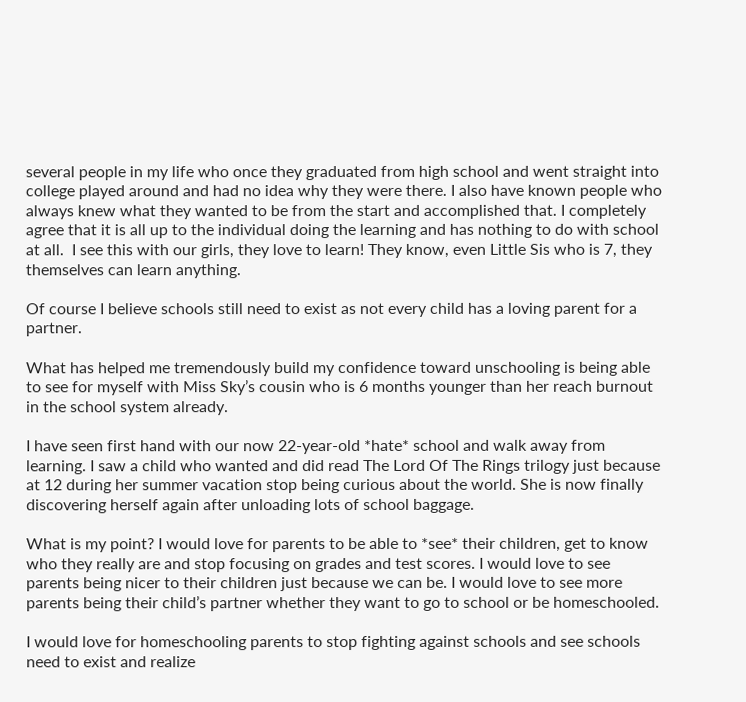several people in my life who once they graduated from high school and went straight into college played around and had no idea why they were there. I also have known people who always knew what they wanted to be from the start and accomplished that. I completely agree that it is all up to the individual doing the learning and has nothing to do with school at all.  I see this with our girls, they love to learn! They know, even Little Sis who is 7, they themselves can learn anything.

Of course I believe schools still need to exist as not every child has a loving parent for a partner.

What has helped me tremendously build my confidence toward unschooling is being able to see for myself with Miss Sky’s cousin who is 6 months younger than her reach burnout in the school system already.

I have seen first hand with our now 22-year-old *hate* school and walk away from learning. I saw a child who wanted and did read The Lord Of The Rings trilogy just because at 12 during her summer vacation stop being curious about the world. She is now finally discovering herself again after unloading lots of school baggage.

What is my point? I would love for parents to be able to *see* their children, get to know who they really are and stop focusing on grades and test scores. I would love to see parents being nicer to their children just because we can be. I would love to see more parents being their child’s partner whether they want to go to school or be homeschooled.

I would love for homeschooling parents to stop fighting against schools and see schools need to exist and realize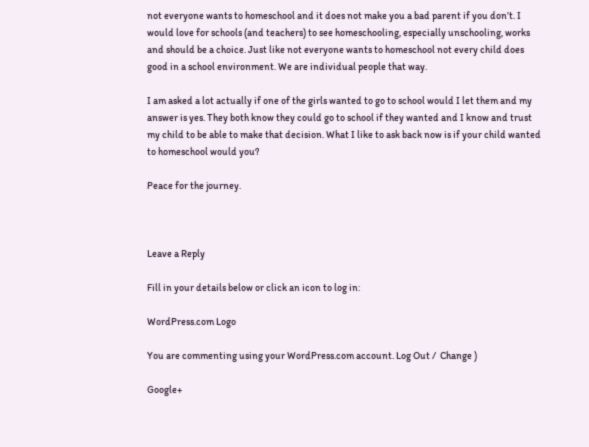not everyone wants to homeschool and it does not make you a bad parent if you don’t. I would love for schools (and teachers) to see homeschooling, especially unschooling, works and should be a choice. Just like not everyone wants to homeschool not every child does good in a school environment. We are individual people that way.

I am asked a lot actually if one of the girls wanted to go to school would I let them and my answer is yes. They both know they could go to school if they wanted and I know and trust my child to be able to make that decision. What I like to ask back now is if your child wanted to homeschool would you?

Peace for the journey.



Leave a Reply

Fill in your details below or click an icon to log in:

WordPress.com Logo

You are commenting using your WordPress.com account. Log Out /  Change )

Google+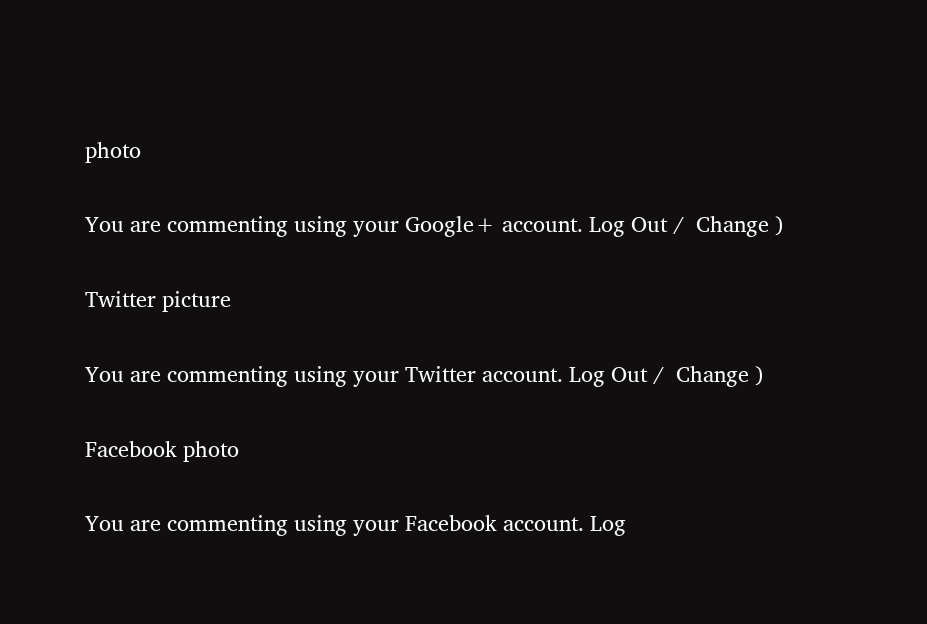photo

You are commenting using your Google+ account. Log Out /  Change )

Twitter picture

You are commenting using your Twitter account. Log Out /  Change )

Facebook photo

You are commenting using your Facebook account. Log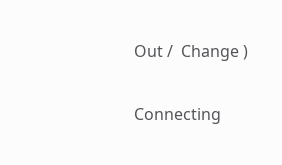Out /  Change )


Connecting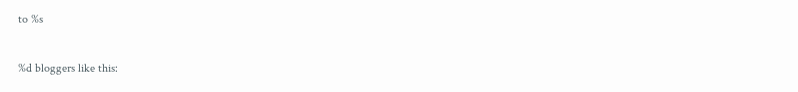to %s

%d bloggers like this: